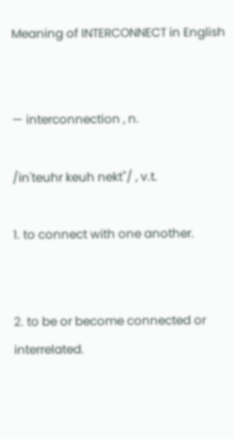Meaning of INTERCONNECT in English


— interconnection , n.

/in'teuhr keuh nekt"/ , v.t.

1. to connect with one another.


2. to be or become connected or interrelated.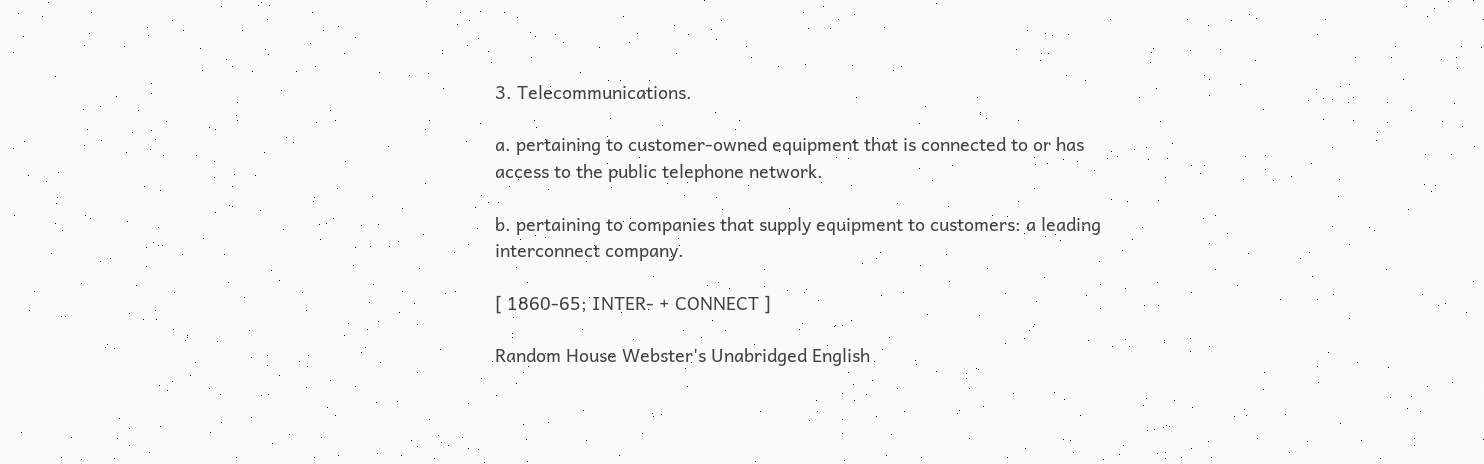3. Telecommunications.

a. pertaining to customer-owned equipment that is connected to or has access to the public telephone network.

b. pertaining to companies that supply equipment to customers: a leading interconnect company.

[ 1860-65; INTER- + CONNECT ]

Random House Webster's Unabridged English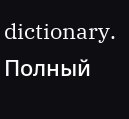dictionary.      Полный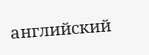английский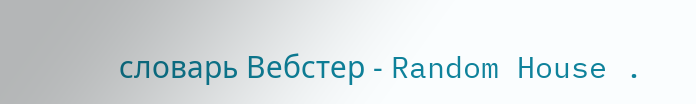словарь Вебстер - Random House .